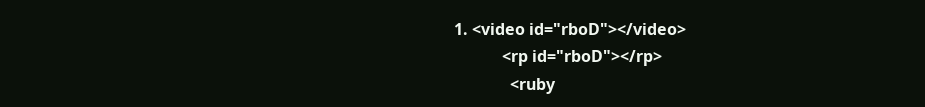1. <video id="rboD"></video>
            <rp id="rboD"></rp>
              <ruby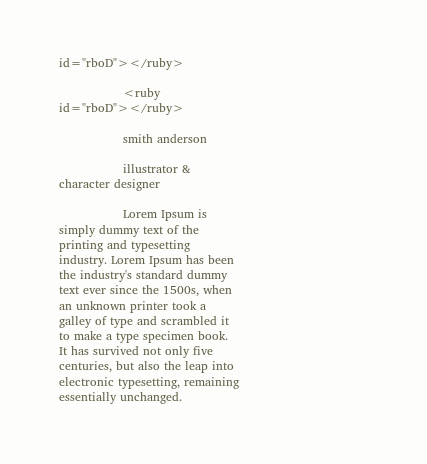id="rboD"></ruby>

                <ruby id="rboD"></ruby>

                smith anderson

                illustrator & character designer

                Lorem Ipsum is simply dummy text of the printing and typesetting industry. Lorem Ipsum has been the industry's standard dummy text ever since the 1500s, when an unknown printer took a galley of type and scrambled it to make a type specimen book. It has survived not only five centuries, but also the leap into electronic typesetting, remaining essentially unchanged.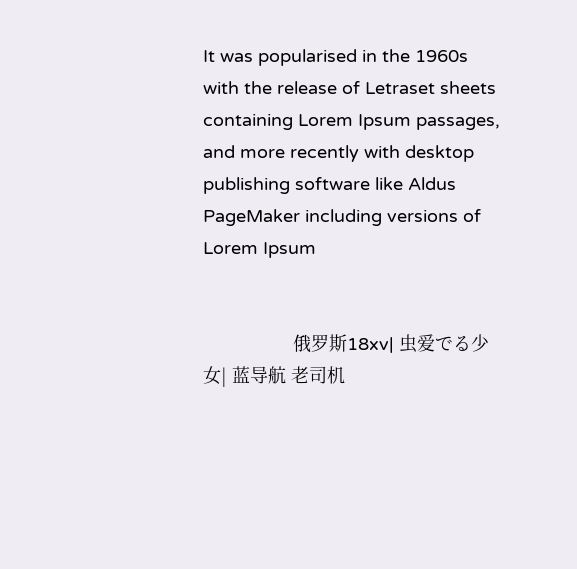It was popularised in the 1960s with the release of Letraset sheets containing Lorem Ipsum passages, and more recently with desktop publishing software like Aldus PageMaker including versions of Lorem Ipsum


                  俄罗斯18xv| 虫爱でる少女| 蓝导航 老司机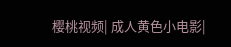樱桃视频| 成人黄色小电影|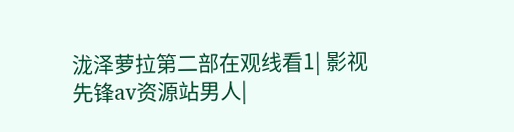泷泽萝拉第二部在观线看1| 影视先锋av资源站男人|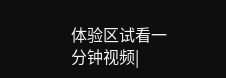体验区试看一分钟视频|